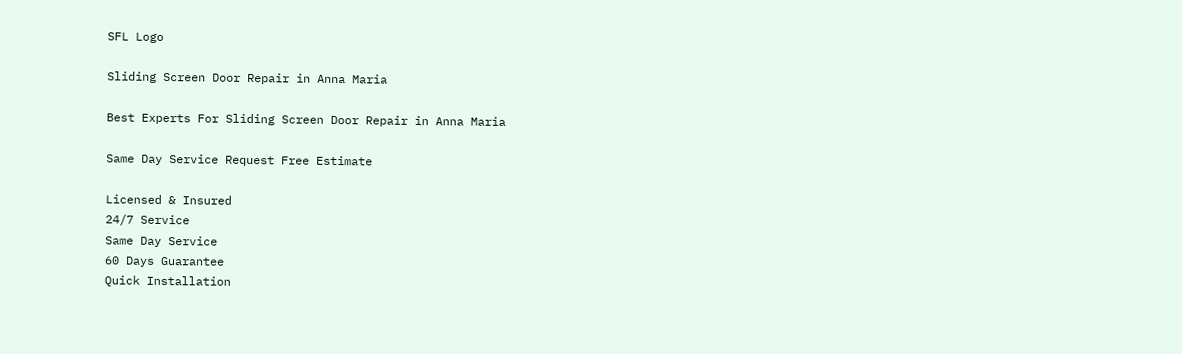SFL Logo

Sliding Screen Door Repair in Anna Maria

Best Experts For Sliding Screen Door Repair in Anna Maria

Same Day Service Request Free Estimate

Licensed & Insured
24/7 Service
Same Day Service
60 Days Guarantee
Quick Installation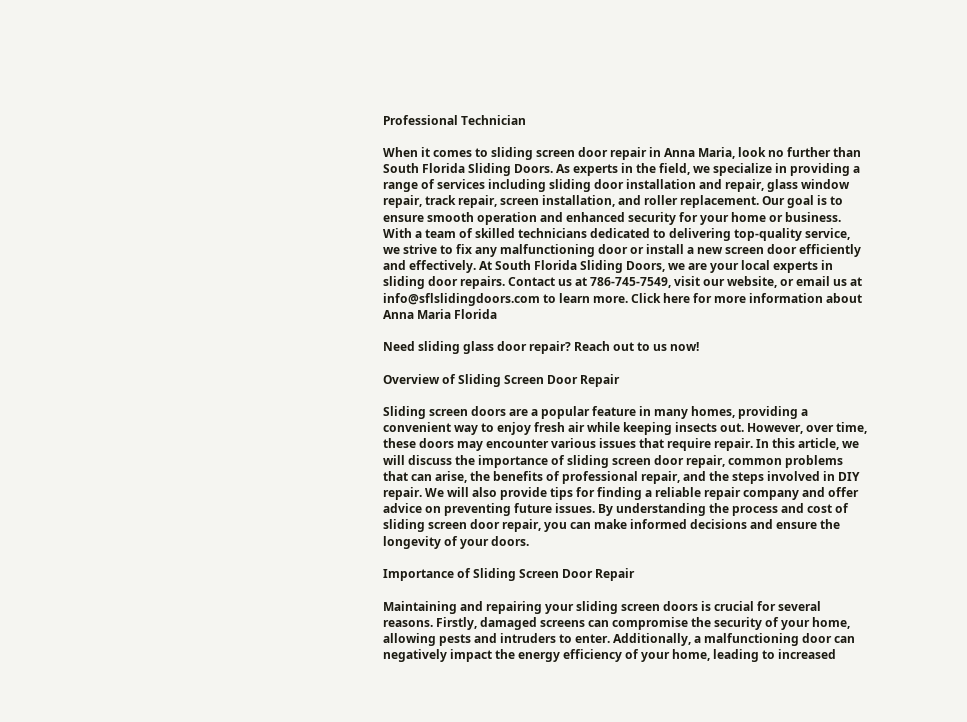Professional Technician

When it comes to sliding screen door repair in Anna Maria, look no further than South Florida Sliding Doors. As experts in the field, we specialize in providing a range of services including sliding door installation and repair, glass window repair, track repair, screen installation, and roller replacement. Our goal is to ensure smooth operation and enhanced security for your home or business. With a team of skilled technicians dedicated to delivering top-quality service, we strive to fix any malfunctioning door or install a new screen door efficiently and effectively. At South Florida Sliding Doors, we are your local experts in sliding door repairs. Contact us at 786-745-7549, visit our website, or email us at info@sflslidingdoors.com to learn more. Click here for more information about Anna Maria Florida

Need sliding glass door repair? Reach out to us now!

Overview of Sliding Screen Door Repair

Sliding screen doors are a popular feature in many homes, providing a convenient way to enjoy fresh air while keeping insects out. However, over time, these doors may encounter various issues that require repair. In this article, we will discuss the importance of sliding screen door repair, common problems that can arise, the benefits of professional repair, and the steps involved in DIY repair. We will also provide tips for finding a reliable repair company and offer advice on preventing future issues. By understanding the process and cost of sliding screen door repair, you can make informed decisions and ensure the longevity of your doors.

Importance of Sliding Screen Door Repair

Maintaining and repairing your sliding screen doors is crucial for several reasons. Firstly, damaged screens can compromise the security of your home, allowing pests and intruders to enter. Additionally, a malfunctioning door can negatively impact the energy efficiency of your home, leading to increased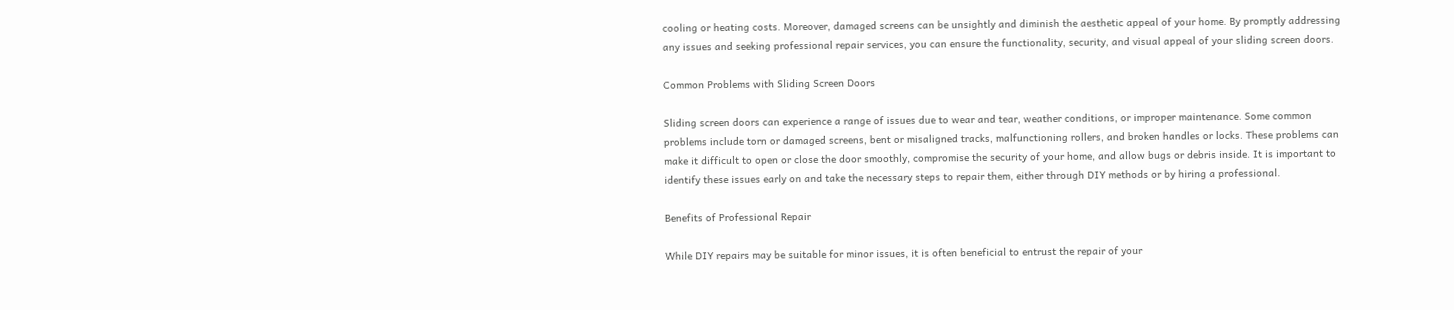cooling or heating costs. Moreover, damaged screens can be unsightly and diminish the aesthetic appeal of your home. By promptly addressing any issues and seeking professional repair services, you can ensure the functionality, security, and visual appeal of your sliding screen doors.

Common Problems with Sliding Screen Doors

Sliding screen doors can experience a range of issues due to wear and tear, weather conditions, or improper maintenance. Some common problems include torn or damaged screens, bent or misaligned tracks, malfunctioning rollers, and broken handles or locks. These problems can make it difficult to open or close the door smoothly, compromise the security of your home, and allow bugs or debris inside. It is important to identify these issues early on and take the necessary steps to repair them, either through DIY methods or by hiring a professional.

Benefits of Professional Repair

While DIY repairs may be suitable for minor issues, it is often beneficial to entrust the repair of your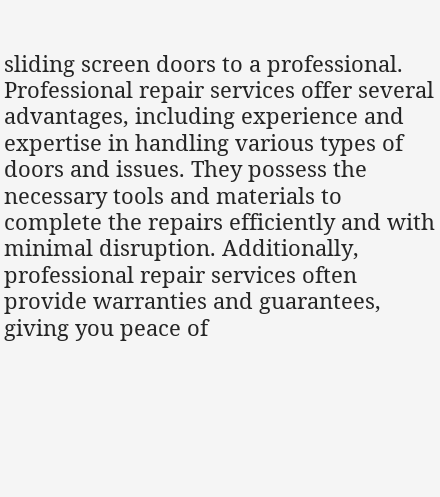sliding screen doors to a professional. Professional repair services offer several advantages, including experience and expertise in handling various types of doors and issues. They possess the necessary tools and materials to complete the repairs efficiently and with minimal disruption. Additionally, professional repair services often provide warranties and guarantees, giving you peace of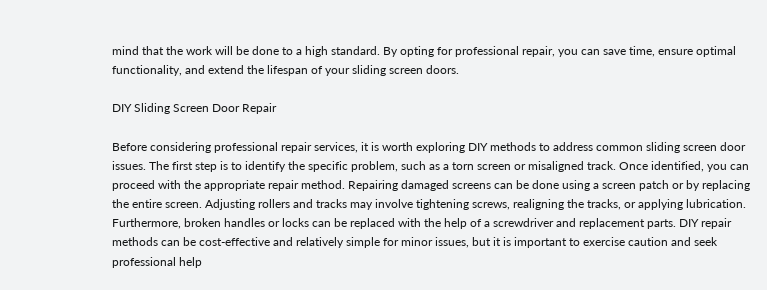mind that the work will be done to a high standard. By opting for professional repair, you can save time, ensure optimal functionality, and extend the lifespan of your sliding screen doors.

DIY Sliding Screen Door Repair

Before considering professional repair services, it is worth exploring DIY methods to address common sliding screen door issues. The first step is to identify the specific problem, such as a torn screen or misaligned track. Once identified, you can proceed with the appropriate repair method. Repairing damaged screens can be done using a screen patch or by replacing the entire screen. Adjusting rollers and tracks may involve tightening screws, realigning the tracks, or applying lubrication. Furthermore, broken handles or locks can be replaced with the help of a screwdriver and replacement parts. DIY repair methods can be cost-effective and relatively simple for minor issues, but it is important to exercise caution and seek professional help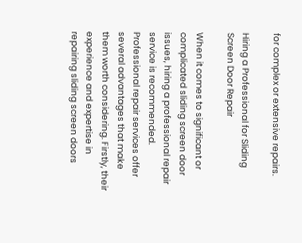for complex or extensive repairs.

Hiring a Professional for Sliding Screen Door Repair

When it comes to significant or complicated sliding screen door issues, hiring a professional repair service is recommended. Professional repair services offer several advantages that make them worth considering. Firstly, their experience and expertise in repairing sliding screen doors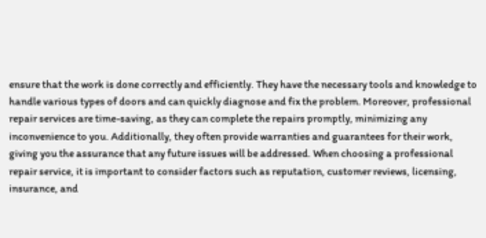ensure that the work is done correctly and efficiently. They have the necessary tools and knowledge to handle various types of doors and can quickly diagnose and fix the problem. Moreover, professional repair services are time-saving, as they can complete the repairs promptly, minimizing any inconvenience to you. Additionally, they often provide warranties and guarantees for their work, giving you the assurance that any future issues will be addressed. When choosing a professional repair service, it is important to consider factors such as reputation, customer reviews, licensing, insurance, and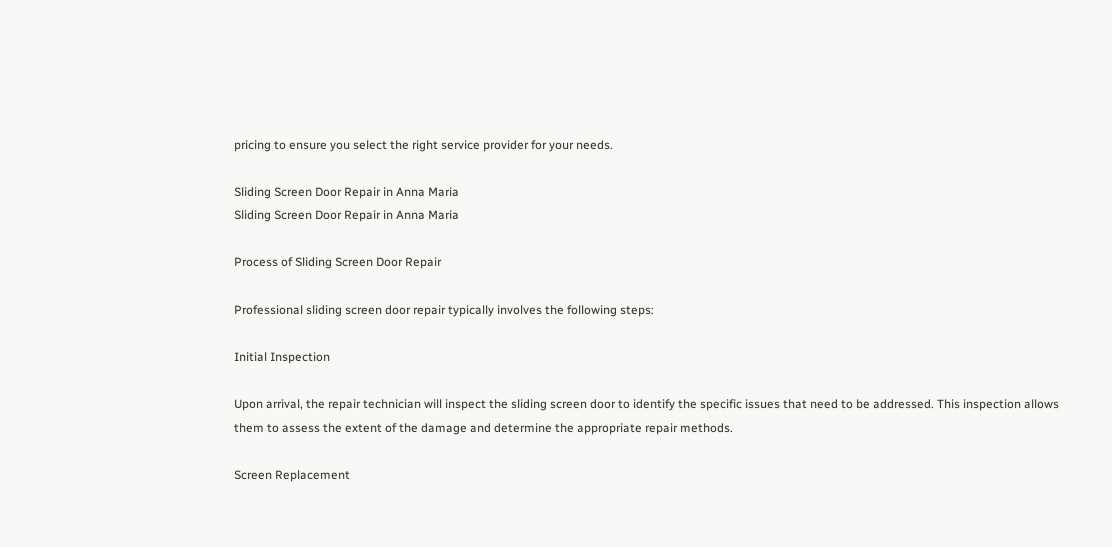pricing to ensure you select the right service provider for your needs.

Sliding Screen Door Repair in Anna Maria
Sliding Screen Door Repair in Anna Maria

Process of Sliding Screen Door Repair

Professional sliding screen door repair typically involves the following steps:

Initial Inspection

Upon arrival, the repair technician will inspect the sliding screen door to identify the specific issues that need to be addressed. This inspection allows them to assess the extent of the damage and determine the appropriate repair methods.

Screen Replacement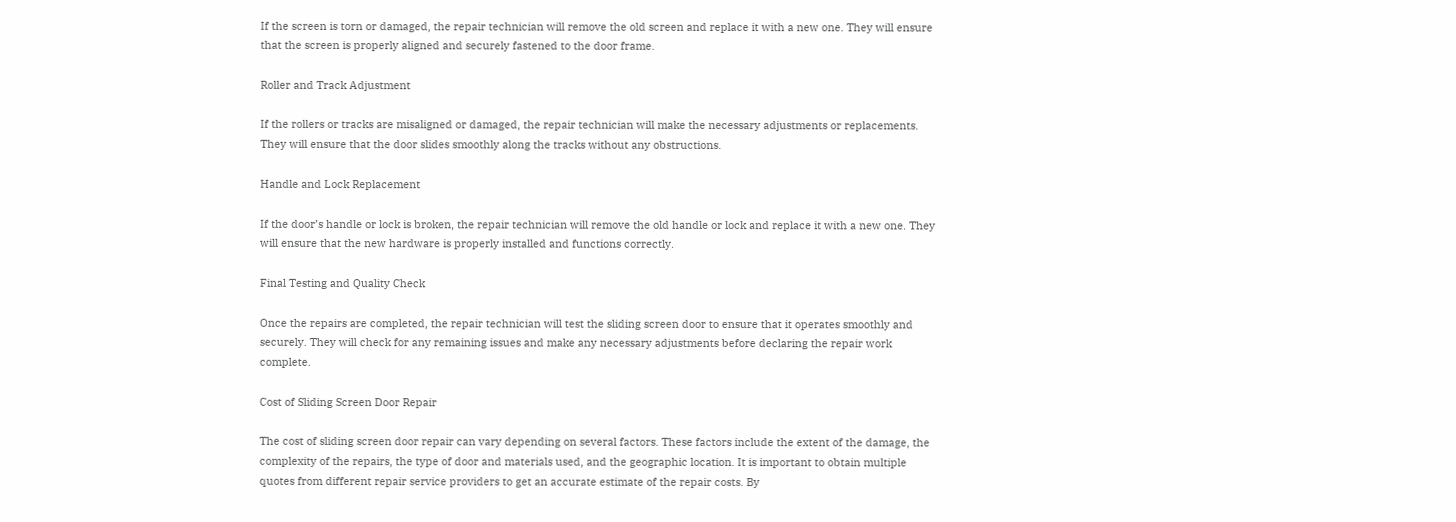If the screen is torn or damaged, the repair technician will remove the old screen and replace it with a new one. They will ensure that the screen is properly aligned and securely fastened to the door frame.

Roller and Track Adjustment

If the rollers or tracks are misaligned or damaged, the repair technician will make the necessary adjustments or replacements. They will ensure that the door slides smoothly along the tracks without any obstructions.

Handle and Lock Replacement

If the door’s handle or lock is broken, the repair technician will remove the old handle or lock and replace it with a new one. They will ensure that the new hardware is properly installed and functions correctly.

Final Testing and Quality Check

Once the repairs are completed, the repair technician will test the sliding screen door to ensure that it operates smoothly and securely. They will check for any remaining issues and make any necessary adjustments before declaring the repair work complete.

Cost of Sliding Screen Door Repair

The cost of sliding screen door repair can vary depending on several factors. These factors include the extent of the damage, the complexity of the repairs, the type of door and materials used, and the geographic location. It is important to obtain multiple quotes from different repair service providers to get an accurate estimate of the repair costs. By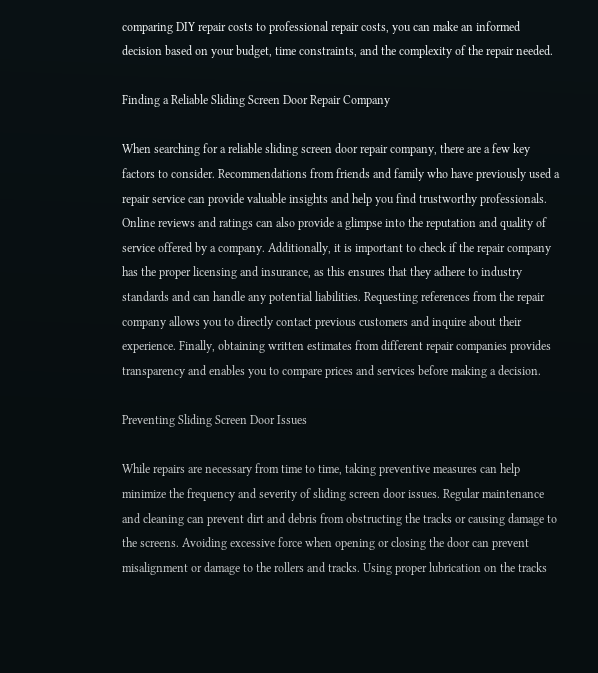comparing DIY repair costs to professional repair costs, you can make an informed decision based on your budget, time constraints, and the complexity of the repair needed.

Finding a Reliable Sliding Screen Door Repair Company

When searching for a reliable sliding screen door repair company, there are a few key factors to consider. Recommendations from friends and family who have previously used a repair service can provide valuable insights and help you find trustworthy professionals. Online reviews and ratings can also provide a glimpse into the reputation and quality of service offered by a company. Additionally, it is important to check if the repair company has the proper licensing and insurance, as this ensures that they adhere to industry standards and can handle any potential liabilities. Requesting references from the repair company allows you to directly contact previous customers and inquire about their experience. Finally, obtaining written estimates from different repair companies provides transparency and enables you to compare prices and services before making a decision.

Preventing Sliding Screen Door Issues

While repairs are necessary from time to time, taking preventive measures can help minimize the frequency and severity of sliding screen door issues. Regular maintenance and cleaning can prevent dirt and debris from obstructing the tracks or causing damage to the screens. Avoiding excessive force when opening or closing the door can prevent misalignment or damage to the rollers and tracks. Using proper lubrication on the tracks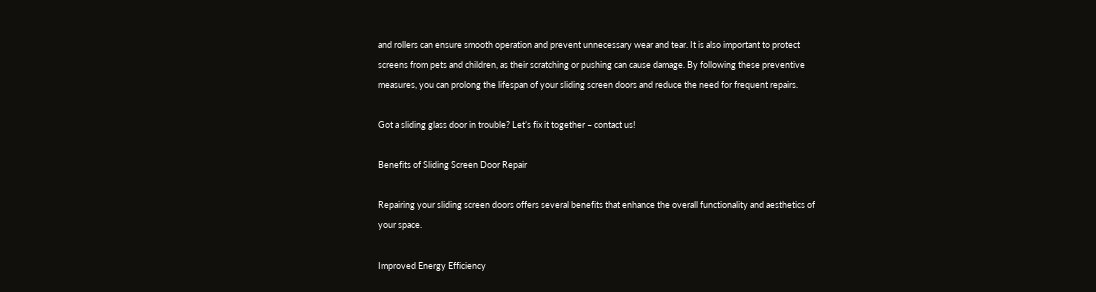and rollers can ensure smooth operation and prevent unnecessary wear and tear. It is also important to protect screens from pets and children, as their scratching or pushing can cause damage. By following these preventive measures, you can prolong the lifespan of your sliding screen doors and reduce the need for frequent repairs.

Got a sliding glass door in trouble? Let’s fix it together – contact us!

Benefits of Sliding Screen Door Repair

Repairing your sliding screen doors offers several benefits that enhance the overall functionality and aesthetics of your space.

Improved Energy Efficiency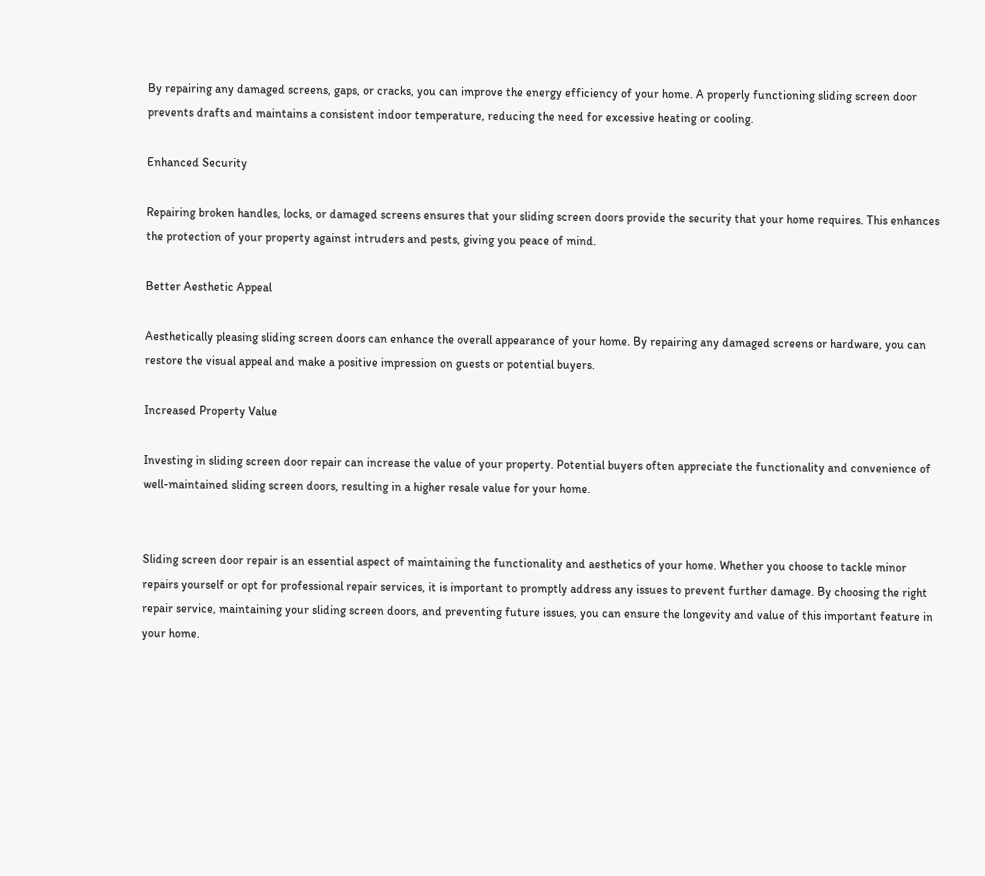By repairing any damaged screens, gaps, or cracks, you can improve the energy efficiency of your home. A properly functioning sliding screen door prevents drafts and maintains a consistent indoor temperature, reducing the need for excessive heating or cooling.

Enhanced Security

Repairing broken handles, locks, or damaged screens ensures that your sliding screen doors provide the security that your home requires. This enhances the protection of your property against intruders and pests, giving you peace of mind.

Better Aesthetic Appeal

Aesthetically pleasing sliding screen doors can enhance the overall appearance of your home. By repairing any damaged screens or hardware, you can restore the visual appeal and make a positive impression on guests or potential buyers.

Increased Property Value

Investing in sliding screen door repair can increase the value of your property. Potential buyers often appreciate the functionality and convenience of well-maintained sliding screen doors, resulting in a higher resale value for your home.


Sliding screen door repair is an essential aspect of maintaining the functionality and aesthetics of your home. Whether you choose to tackle minor repairs yourself or opt for professional repair services, it is important to promptly address any issues to prevent further damage. By choosing the right repair service, maintaining your sliding screen doors, and preventing future issues, you can ensure the longevity and value of this important feature in your home.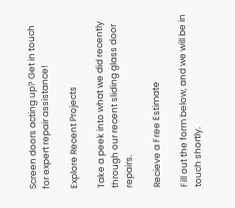Screen doors acting up? Get in touch for expert repair assistance!

Explore Recent Projects

Take a peek into what we did recently through our recent sliding glass door repairs.

Recieve a Free Estimate

Fill out the form below, and we will be in touch shortly.